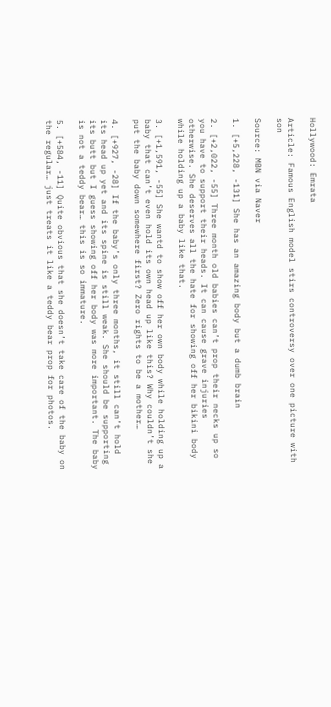Hollywood: Emrata

Article: Famous English model stirs controversy over one picture with son

Source: MBN via Naver

1. [+5,228, -131] She has an amazing body but a dumb brain

2. [+2,022, -55] Three month old babies can’t prop their necks up so you have to support their heads. It can cause grave injuries otherwise. She deserves all the hate for showing off her bikini body while holding up a baby like that.

3. [+1,591, -55] She wantd to show off her own body while holding up a baby that can’t even hold its own head up like this? Why couldn’t she put the baby down somewhere first? Zero rights to be a mother…

4. [+927, -28] If the baby’s only three months, it still can’t hold its head up yet and its spine is still weak. She should be supporting its butt but I guess showing off her body was more important. The baby is not a teddy bear… this is so immature.

5. [+584, -11] Quite obvious that she doesn’t take care of the baby on the regular… just treats it like a teddy bear prop for photos.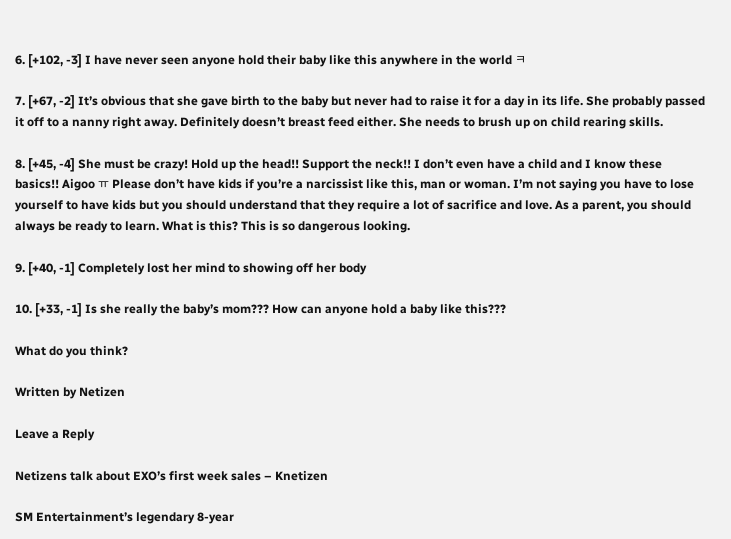6. [+102, -3] I have never seen anyone hold their baby like this anywhere in the world ㅋ

7. [+67, -2] It’s obvious that she gave birth to the baby but never had to raise it for a day in its life. She probably passed it off to a nanny right away. Definitely doesn’t breast feed either. She needs to brush up on child rearing skills.

8. [+45, -4] She must be crazy! Hold up the head!! Support the neck!! I don’t even have a child and I know these basics!! Aigoo ㅠ Please don’t have kids if you’re a narcissist like this, man or woman. I’m not saying you have to lose yourself to have kids but you should understand that they require a lot of sacrifice and love. As a parent, you should always be ready to learn. What is this? This is so dangerous looking.

9. [+40, -1] Completely lost her mind to showing off her body

10. [+33, -1] Is she really the baby’s mom??? How can anyone hold a baby like this???

What do you think?

Written by Netizen

Leave a Reply

Netizens talk about EXO’s first week sales – Knetizen

SM Entertainment’s legendary 8-year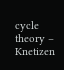cycle theory – Knetizen